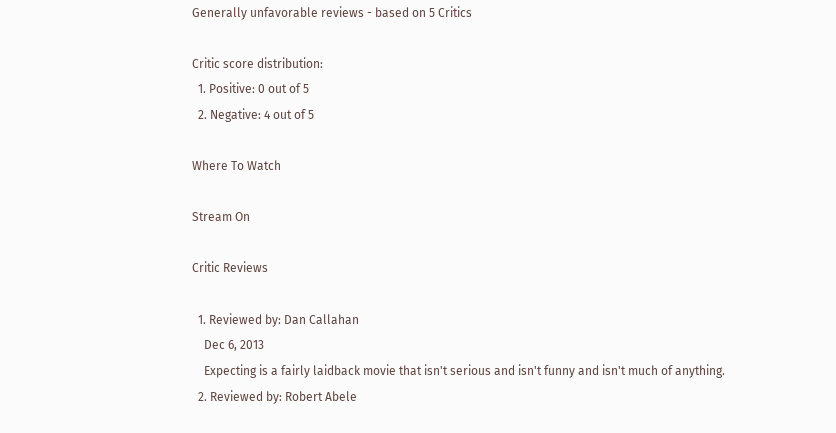Generally unfavorable reviews - based on 5 Critics

Critic score distribution:
  1. Positive: 0 out of 5
  2. Negative: 4 out of 5

Where To Watch

Stream On

Critic Reviews

  1. Reviewed by: Dan Callahan
    Dec 6, 2013
    Expecting is a fairly laidback movie that isn't serious and isn't funny and isn't much of anything.
  2. Reviewed by: Robert Abele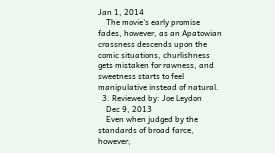Jan 1, 2014
    The movie's early promise fades, however, as an Apatowian crassness descends upon the comic situations, churlishness gets mistaken for rawness, and sweetness starts to feel manipulative instead of natural.
  3. Reviewed by: Joe Leydon
    Dec 9, 2013
    Even when judged by the standards of broad farce, however,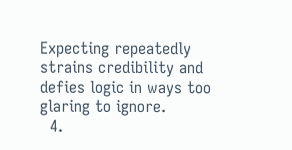Expecting repeatedly strains credibility and defies logic in ways too glaring to ignore.
  4.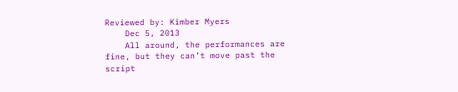Reviewed by: Kimber Myers
    Dec 5, 2013
    All around, the performances are fine, but they can’t move past the script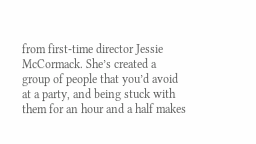from first-time director Jessie McCormack. She’s created a group of people that you’d avoid at a party, and being stuck with them for an hour and a half makes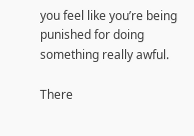you feel like you’re being punished for doing something really awful.

There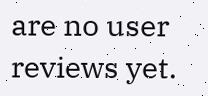are no user reviews yet.